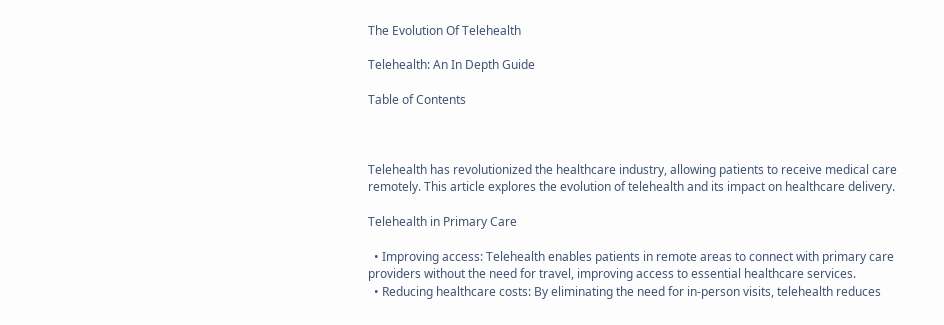The Evolution Of Telehealth

Telehealth: An In Depth Guide

Table of Contents



Telehealth has revolutionized the healthcare industry, allowing patients to receive medical care remotely. This article explores the evolution of telehealth and its impact on healthcare delivery.

Telehealth in Primary Care

  • Improving access: Telehealth enables patients in remote areas to connect with primary care providers without the need for travel, improving access to essential healthcare services.
  • Reducing healthcare costs: By eliminating the need for in-person visits, telehealth reduces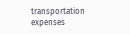transportation expenses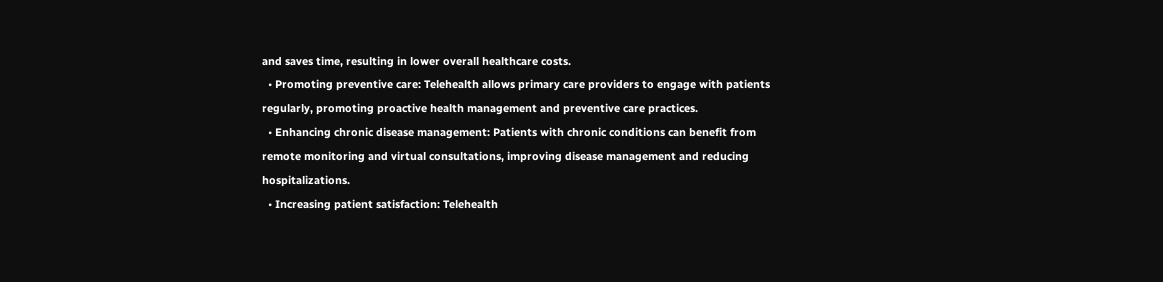and saves time, resulting in lower overall healthcare costs.
  • Promoting preventive care: Telehealth allows primary care providers to engage with patients regularly, promoting proactive health management and preventive care practices.
  • Enhancing chronic disease management: Patients with chronic conditions can benefit from remote monitoring and virtual consultations, improving disease management and reducing hospitalizations.
  • Increasing patient satisfaction: Telehealth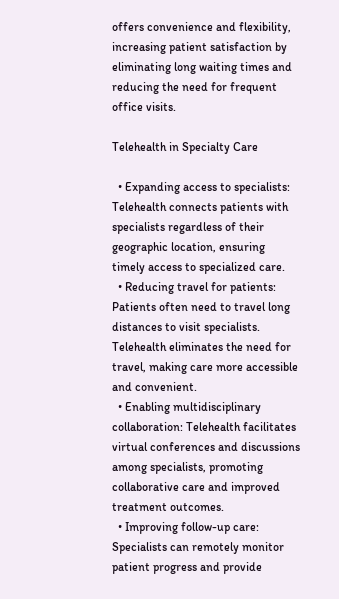offers convenience and flexibility, increasing patient satisfaction by eliminating long waiting times and reducing the need for frequent office visits.

Telehealth in Specialty Care

  • Expanding access to specialists: Telehealth connects patients with specialists regardless of their geographic location, ensuring timely access to specialized care.
  • Reducing travel for patients: Patients often need to travel long distances to visit specialists. Telehealth eliminates the need for travel, making care more accessible and convenient.
  • Enabling multidisciplinary collaboration: Telehealth facilitates virtual conferences and discussions among specialists, promoting collaborative care and improved treatment outcomes.
  • Improving follow-up care: Specialists can remotely monitor patient progress and provide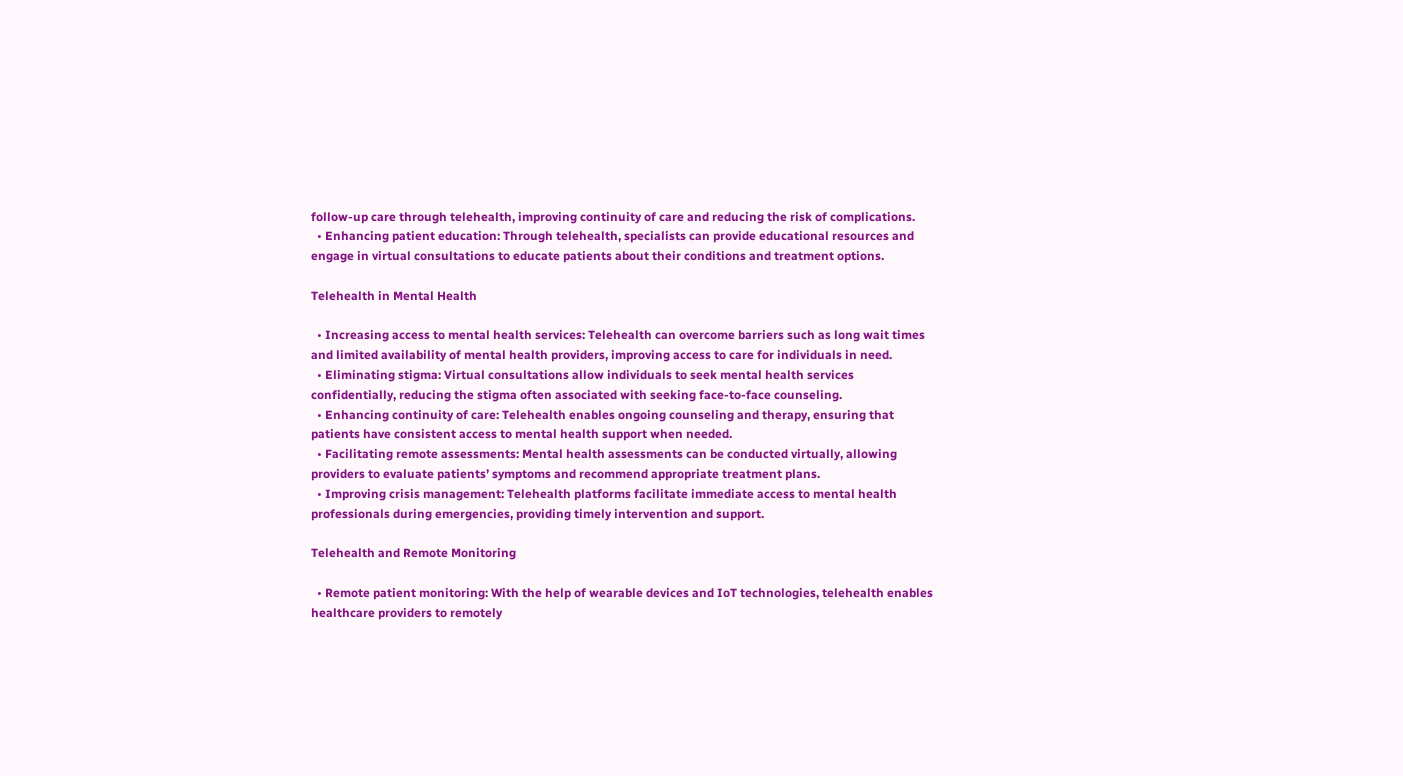follow-up care through telehealth, improving continuity of care and reducing the risk of complications.
  • Enhancing patient education: Through telehealth, specialists can provide educational resources and engage in virtual consultations to educate patients about their conditions and treatment options.

Telehealth in Mental Health

  • Increasing access to mental health services: Telehealth can overcome barriers such as long wait times and limited availability of mental health providers, improving access to care for individuals in need.
  • Eliminating stigma: Virtual consultations allow individuals to seek mental health services confidentially, reducing the stigma often associated with seeking face-to-face counseling.
  • Enhancing continuity of care: Telehealth enables ongoing counseling and therapy, ensuring that patients have consistent access to mental health support when needed.
  • Facilitating remote assessments: Mental health assessments can be conducted virtually, allowing providers to evaluate patients’ symptoms and recommend appropriate treatment plans.
  • Improving crisis management: Telehealth platforms facilitate immediate access to mental health professionals during emergencies, providing timely intervention and support.

Telehealth and Remote Monitoring

  • Remote patient monitoring: With the help of wearable devices and IoT technologies, telehealth enables healthcare providers to remotely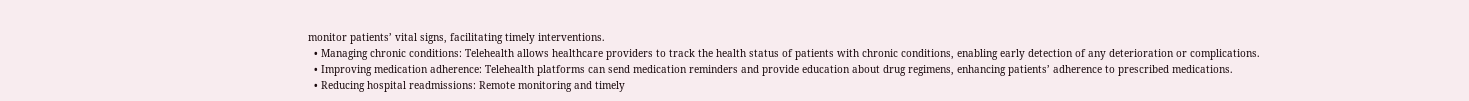monitor patients’ vital signs, facilitating timely interventions.
  • Managing chronic conditions: Telehealth allows healthcare providers to track the health status of patients with chronic conditions, enabling early detection of any deterioration or complications.
  • Improving medication adherence: Telehealth platforms can send medication reminders and provide education about drug regimens, enhancing patients’ adherence to prescribed medications.
  • Reducing hospital readmissions: Remote monitoring and timely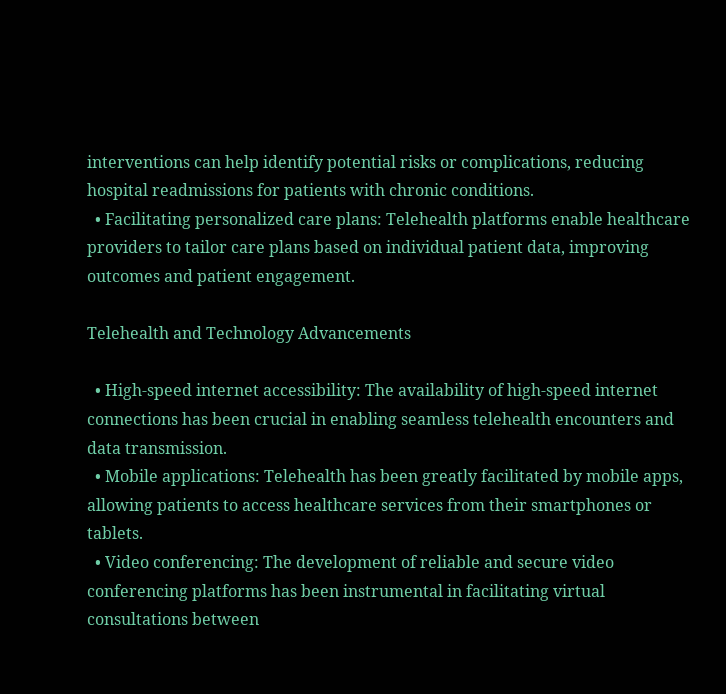interventions can help identify potential risks or complications, reducing hospital readmissions for patients with chronic conditions.
  • Facilitating personalized care plans: Telehealth platforms enable healthcare providers to tailor care plans based on individual patient data, improving outcomes and patient engagement.

Telehealth and Technology Advancements

  • High-speed internet accessibility: The availability of high-speed internet connections has been crucial in enabling seamless telehealth encounters and data transmission.
  • Mobile applications: Telehealth has been greatly facilitated by mobile apps, allowing patients to access healthcare services from their smartphones or tablets.
  • Video conferencing: The development of reliable and secure video conferencing platforms has been instrumental in facilitating virtual consultations between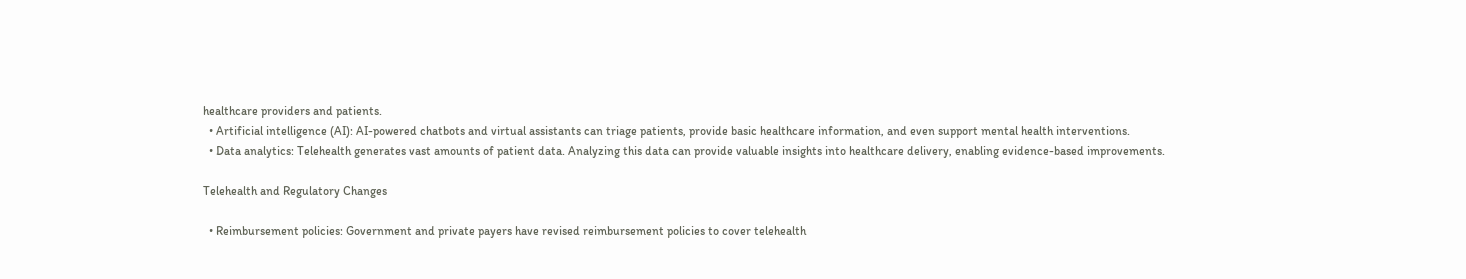healthcare providers and patients.
  • Artificial intelligence (AI): AI-powered chatbots and virtual assistants can triage patients, provide basic healthcare information, and even support mental health interventions.
  • Data analytics: Telehealth generates vast amounts of patient data. Analyzing this data can provide valuable insights into healthcare delivery, enabling evidence-based improvements.

Telehealth and Regulatory Changes

  • Reimbursement policies: Government and private payers have revised reimbursement policies to cover telehealth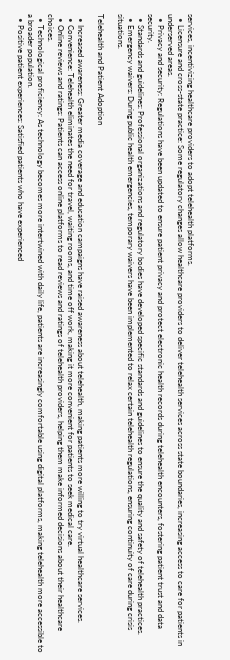services, incentivizing healthcare providers to adopt telehealth platforms.
  • Licensure and cross-state practice: Some regulatory changes allow healthcare providers to deliver telehealth services across state boundaries, increasing access to care for patients in underserved areas.
  • Privacy and security: Regulations have been updated to ensure patient privacy and protect electronic health records during telehealth encounters, fostering patient trust and data security.
  • Standards and guidelines: Professional organizations and regulatory bodies have developed specific standards and guidelines to ensure the quality and safety of telehealth practices.
  • Emergency waivers: During public health emergencies, temporary waivers have been implemented to relax certain telehealth regulations, ensuring continuity of care during crisis situations.

Telehealth and Patient Adoption

  • Increased awareness: Greater media coverage and education campaigns have raised awareness about telehealth, making patients more willing to try virtual healthcare services.
  • Convenience: Telehealth eliminates the need for travel, waiting rooms, and time off work, making it more convenient for patients to seek medical care.
  • Online reviews and ratings: Patients can access online platforms to read reviews and ratings of telehealth providers, helping them make informed decisions about their healthcare choices.
  • Technological proficiency: As technology becomes more intertwined with daily life, patients are increasingly comfortable using digital platforms, making telehealth more accessible to a broader population.
  • Positive patient experiences: Satisfied patients who have experienced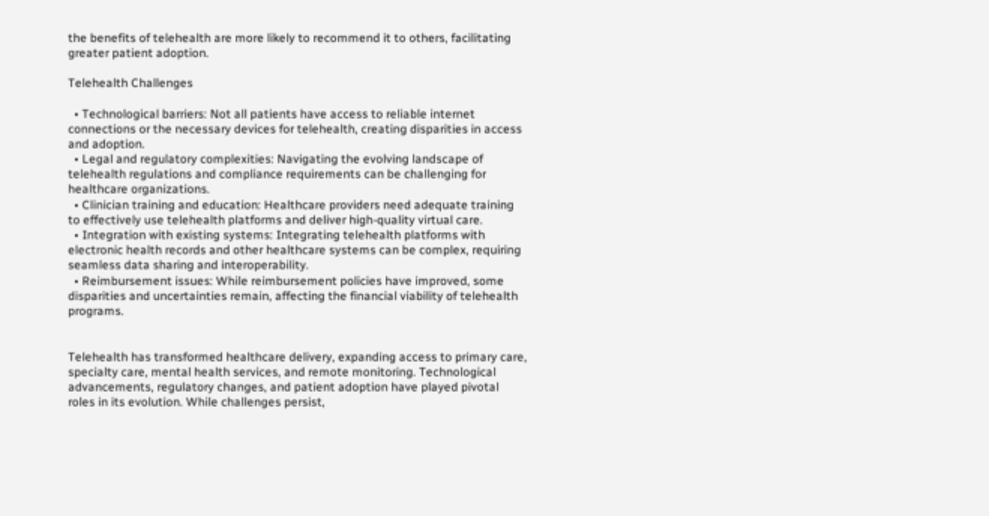the benefits of telehealth are more likely to recommend it to others, facilitating greater patient adoption.

Telehealth Challenges

  • Technological barriers: Not all patients have access to reliable internet connections or the necessary devices for telehealth, creating disparities in access and adoption.
  • Legal and regulatory complexities: Navigating the evolving landscape of telehealth regulations and compliance requirements can be challenging for healthcare organizations.
  • Clinician training and education: Healthcare providers need adequate training to effectively use telehealth platforms and deliver high-quality virtual care.
  • Integration with existing systems: Integrating telehealth platforms with electronic health records and other healthcare systems can be complex, requiring seamless data sharing and interoperability.
  • Reimbursement issues: While reimbursement policies have improved, some disparities and uncertainties remain, affecting the financial viability of telehealth programs.


Telehealth has transformed healthcare delivery, expanding access to primary care, specialty care, mental health services, and remote monitoring. Technological advancements, regulatory changes, and patient adoption have played pivotal roles in its evolution. While challenges persist,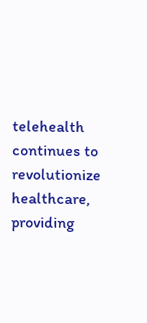telehealth continues to revolutionize healthcare, providing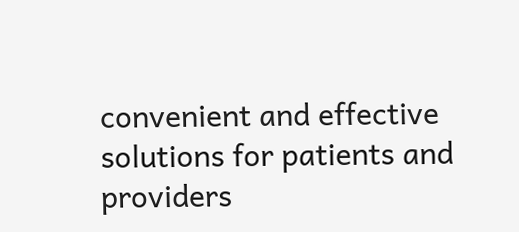convenient and effective solutions for patients and providers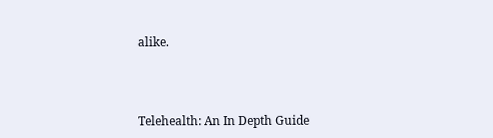alike.



Telehealth: An In Depth Guide